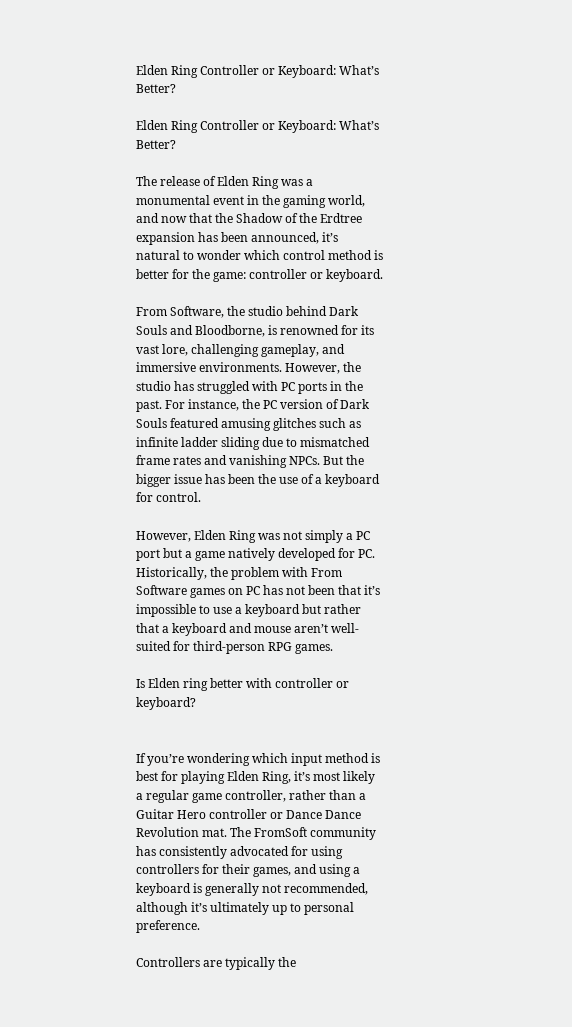Elden Ring Controller or Keyboard: What’s Better?

Elden Ring Controller or Keyboard: What’s Better?

The release of Elden Ring was a monumental event in the gaming world, and now that the Shadow of the Erdtree expansion has been announced, it’s natural to wonder which control method is better for the game: controller or keyboard.

From Software, the studio behind Dark Souls and Bloodborne, is renowned for its vast lore, challenging gameplay, and immersive environments. However, the studio has struggled with PC ports in the past. For instance, the PC version of Dark Souls featured amusing glitches such as infinite ladder sliding due to mismatched frame rates and vanishing NPCs. But the bigger issue has been the use of a keyboard for control.

However, Elden Ring was not simply a PC port but a game natively developed for PC. Historically, the problem with From Software games on PC has not been that it’s impossible to use a keyboard but rather that a keyboard and mouse aren’t well-suited for third-person RPG games.

Is Elden ring better with controller or keyboard?


If you’re wondering which input method is best for playing Elden Ring, it’s most likely a regular game controller, rather than a Guitar Hero controller or Dance Dance Revolution mat. The FromSoft community has consistently advocated for using controllers for their games, and using a keyboard is generally not recommended, although it’s ultimately up to personal preference.

Controllers are typically the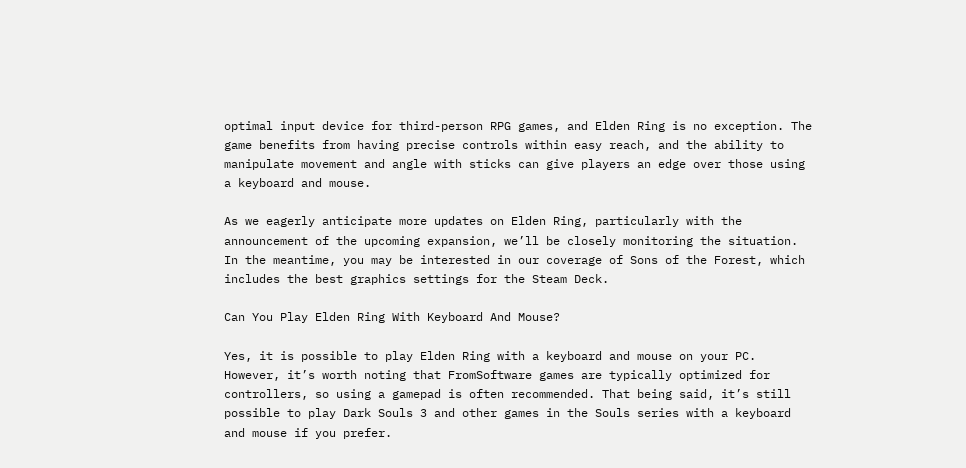optimal input device for third-person RPG games, and Elden Ring is no exception. The game benefits from having precise controls within easy reach, and the ability to manipulate movement and angle with sticks can give players an edge over those using a keyboard and mouse.

As we eagerly anticipate more updates on Elden Ring, particularly with the announcement of the upcoming expansion, we’ll be closely monitoring the situation. In the meantime, you may be interested in our coverage of Sons of the Forest, which includes the best graphics settings for the Steam Deck.

Can You Play Elden Ring With Keyboard And Mouse?

Yes, it is possible to play Elden Ring with a keyboard and mouse on your PC. However, it’s worth noting that FromSoftware games are typically optimized for controllers, so using a gamepad is often recommended. That being said, it’s still possible to play Dark Souls 3 and other games in the Souls series with a keyboard and mouse if you prefer.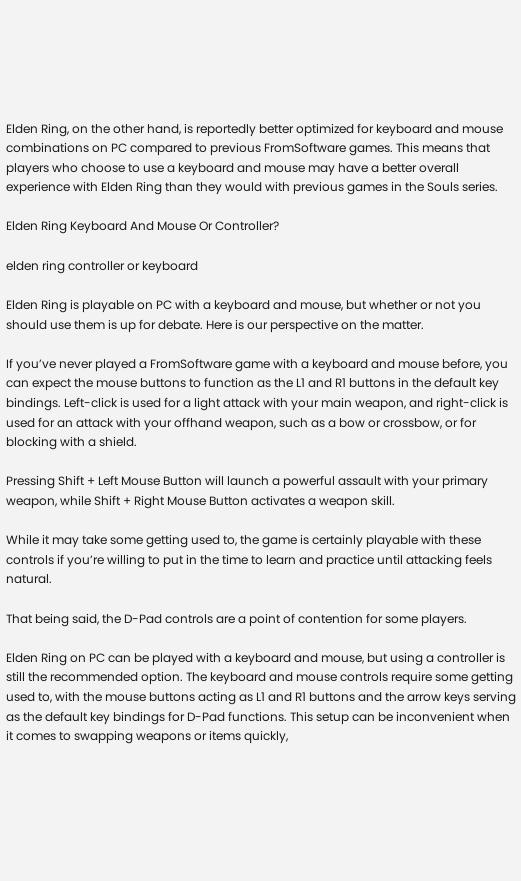Elden Ring, on the other hand, is reportedly better optimized for keyboard and mouse combinations on PC compared to previous FromSoftware games. This means that players who choose to use a keyboard and mouse may have a better overall experience with Elden Ring than they would with previous games in the Souls series.

Elden Ring Keyboard And Mouse Or Controller?

elden ring controller or keyboard

Elden Ring is playable on PC with a keyboard and mouse, but whether or not you should use them is up for debate. Here is our perspective on the matter.

If you’ve never played a FromSoftware game with a keyboard and mouse before, you can expect the mouse buttons to function as the L1 and R1 buttons in the default key bindings. Left-click is used for a light attack with your main weapon, and right-click is used for an attack with your offhand weapon, such as a bow or crossbow, or for blocking with a shield.

Pressing Shift + Left Mouse Button will launch a powerful assault with your primary weapon, while Shift + Right Mouse Button activates a weapon skill.

While it may take some getting used to, the game is certainly playable with these controls if you’re willing to put in the time to learn and practice until attacking feels natural.

That being said, the D-Pad controls are a point of contention for some players.

Elden Ring on PC can be played with a keyboard and mouse, but using a controller is still the recommended option. The keyboard and mouse controls require some getting used to, with the mouse buttons acting as L1 and R1 buttons and the arrow keys serving as the default key bindings for D-Pad functions. This setup can be inconvenient when it comes to swapping weapons or items quickly,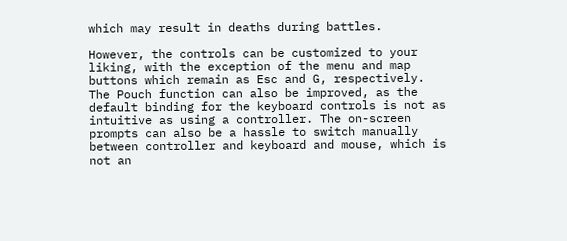which may result in deaths during battles.

However, the controls can be customized to your liking, with the exception of the menu and map buttons which remain as Esc and G, respectively. The Pouch function can also be improved, as the default binding for the keyboard controls is not as intuitive as using a controller. The on-screen prompts can also be a hassle to switch manually between controller and keyboard and mouse, which is not an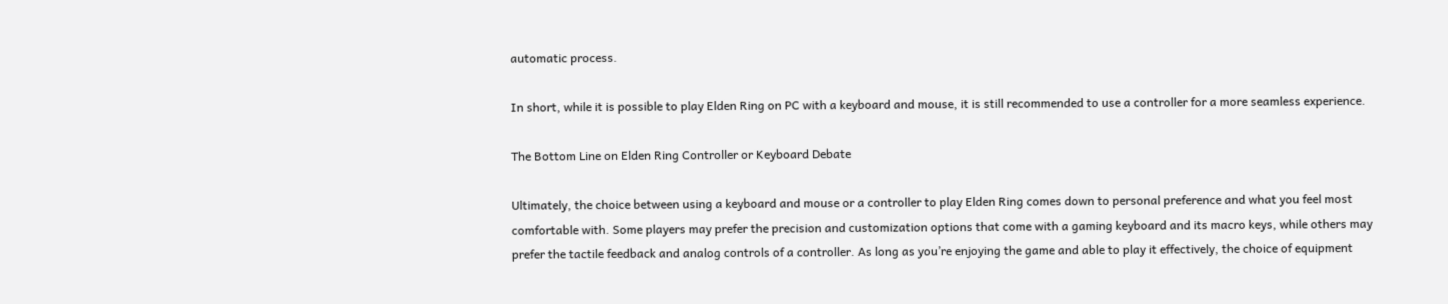automatic process.

In short, while it is possible to play Elden Ring on PC with a keyboard and mouse, it is still recommended to use a controller for a more seamless experience.

The Bottom Line on Elden Ring Controller or Keyboard Debate

Ultimately, the choice between using a keyboard and mouse or a controller to play Elden Ring comes down to personal preference and what you feel most comfortable with. Some players may prefer the precision and customization options that come with a gaming keyboard and its macro keys, while others may prefer the tactile feedback and analog controls of a controller. As long as you’re enjoying the game and able to play it effectively, the choice of equipment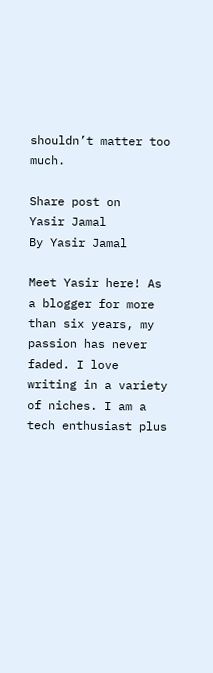shouldn’t matter too much.

Share post on
Yasir Jamal
By Yasir Jamal

Meet Yasir here! As a blogger for more than six years, my passion has never faded. I love writing in a variety of niches. I am a tech enthusiast plus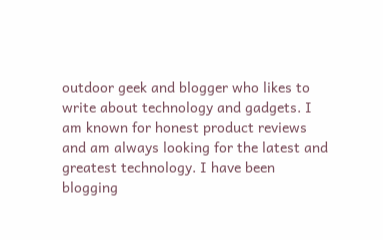outdoor geek and blogger who likes to write about technology and gadgets. I am known for honest product reviews and am always looking for the latest and greatest technology. I have been blogging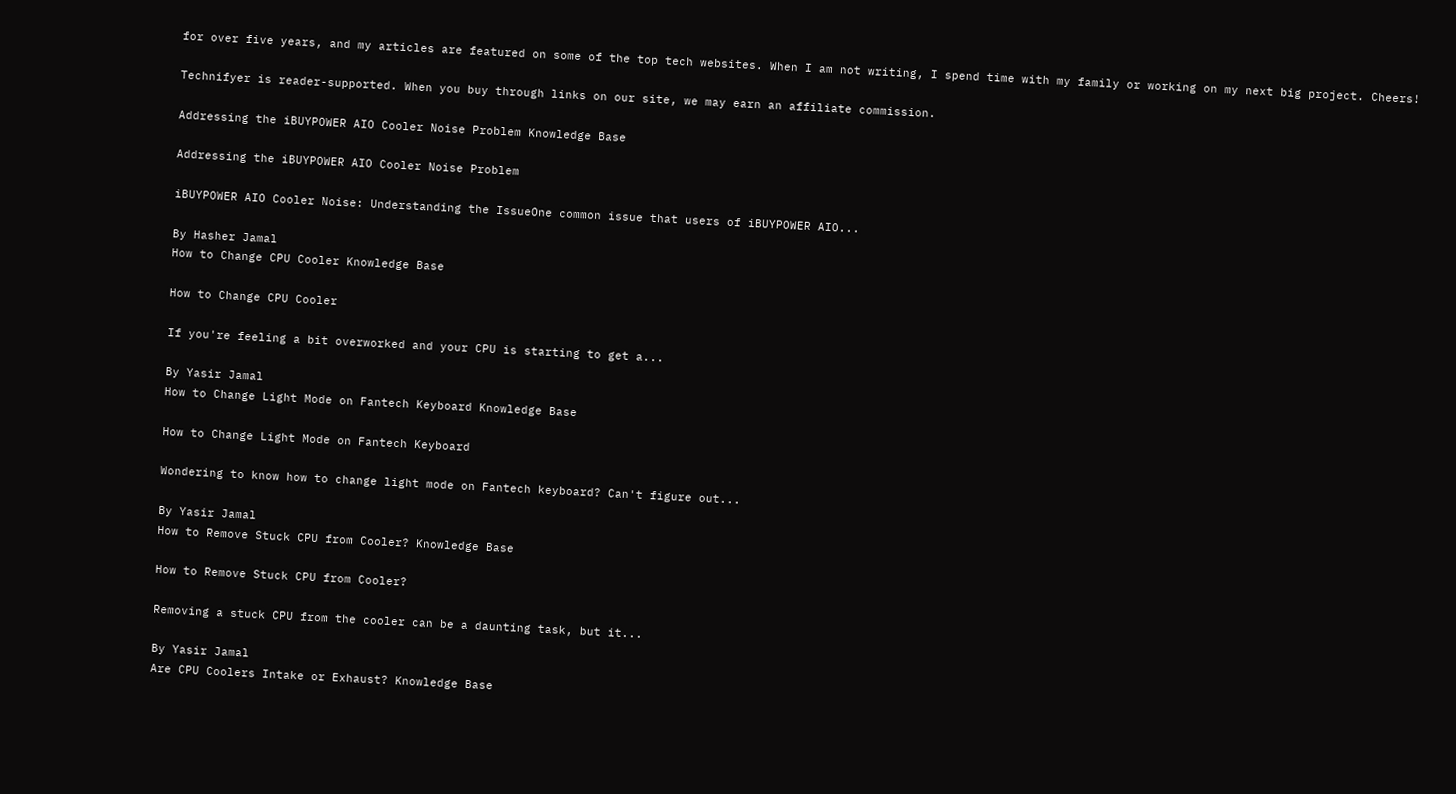for over five years, and my articles are featured on some of the top tech websites. When I am not writing, I spend time with my family or working on my next big project. Cheers!

Technifyer is reader-supported. When you buy through links on our site, we may earn an affiliate commission.

Addressing the iBUYPOWER AIO Cooler Noise Problem Knowledge Base

Addressing the iBUYPOWER AIO Cooler Noise Problem

iBUYPOWER AIO Cooler Noise: Understanding the IssueOne common issue that users of iBUYPOWER AIO...

By Hasher Jamal
How to Change CPU Cooler Knowledge Base

How to Change CPU Cooler

If you're feeling a bit overworked and your CPU is starting to get a...

By Yasir Jamal
How to Change Light Mode on Fantech Keyboard Knowledge Base

How to Change Light Mode on Fantech Keyboard

Wondering to know how to change light mode on Fantech keyboard? Can't figure out...

By Yasir Jamal
How to Remove Stuck CPU from Cooler? Knowledge Base

How to Remove Stuck CPU from Cooler?

Removing a stuck CPU from the cooler can be a daunting task, but it...

By Yasir Jamal
Are CPU Coolers Intake or Exhaust? Knowledge Base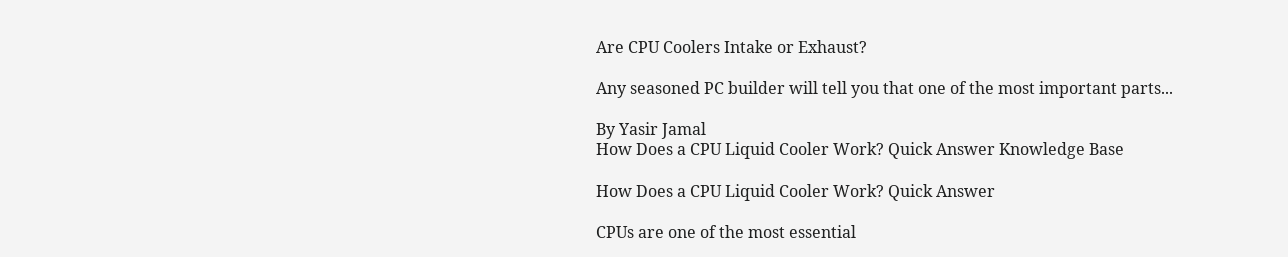Are CPU Coolers Intake or Exhaust?

Any seasoned PC builder will tell you that one of the most important parts...

By Yasir Jamal
How Does a CPU Liquid Cooler Work? Quick Answer Knowledge Base

How Does a CPU Liquid Cooler Work? Quick Answer

CPUs are one of the most essential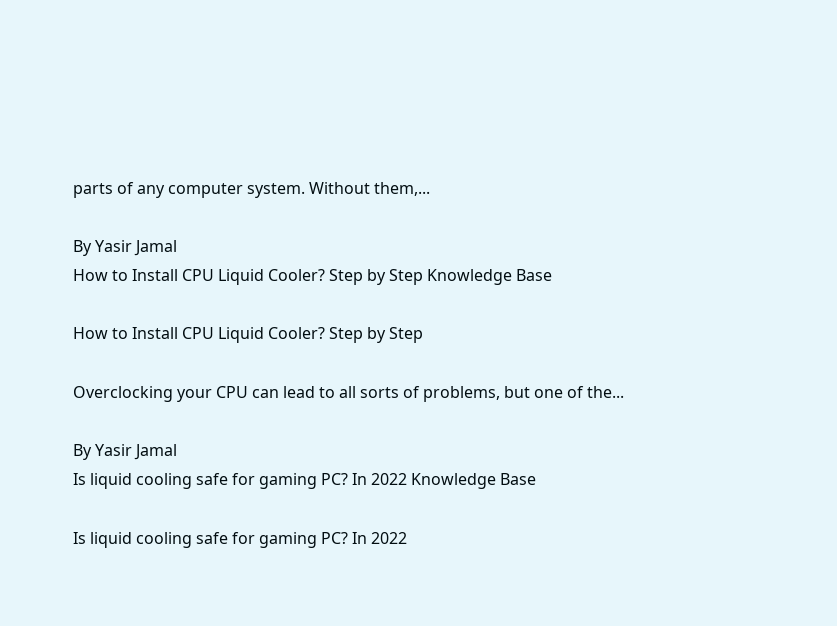parts of any computer system. Without them,...

By Yasir Jamal
How to Install CPU Liquid Cooler? Step by Step Knowledge Base

How to Install CPU Liquid Cooler? Step by Step

Overclocking your CPU can lead to all sorts of problems, but one of the...

By Yasir Jamal
Is liquid cooling safe for gaming PC? In 2022 Knowledge Base

Is liquid cooling safe for gaming PC? In 2022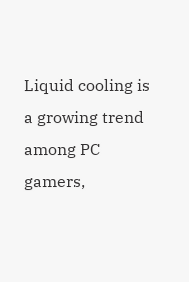Liquid cooling is a growing trend among PC gamers,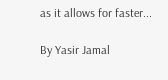as it allows for faster...

By Yasir Jamal